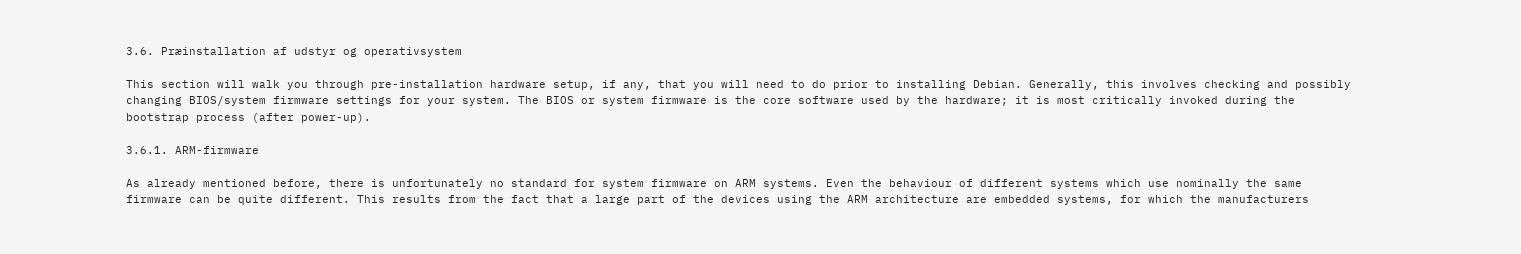3.6. Præinstallation af udstyr og operativsystem

This section will walk you through pre-installation hardware setup, if any, that you will need to do prior to installing Debian. Generally, this involves checking and possibly changing BIOS/system firmware settings for your system. The BIOS or system firmware is the core software used by the hardware; it is most critically invoked during the bootstrap process (after power-up).

3.6.1. ARM-firmware

As already mentioned before, there is unfortunately no standard for system firmware on ARM systems. Even the behaviour of different systems which use nominally the same firmware can be quite different. This results from the fact that a large part of the devices using the ARM architecture are embedded systems, for which the manufacturers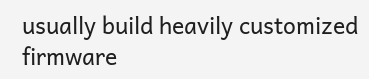usually build heavily customized firmware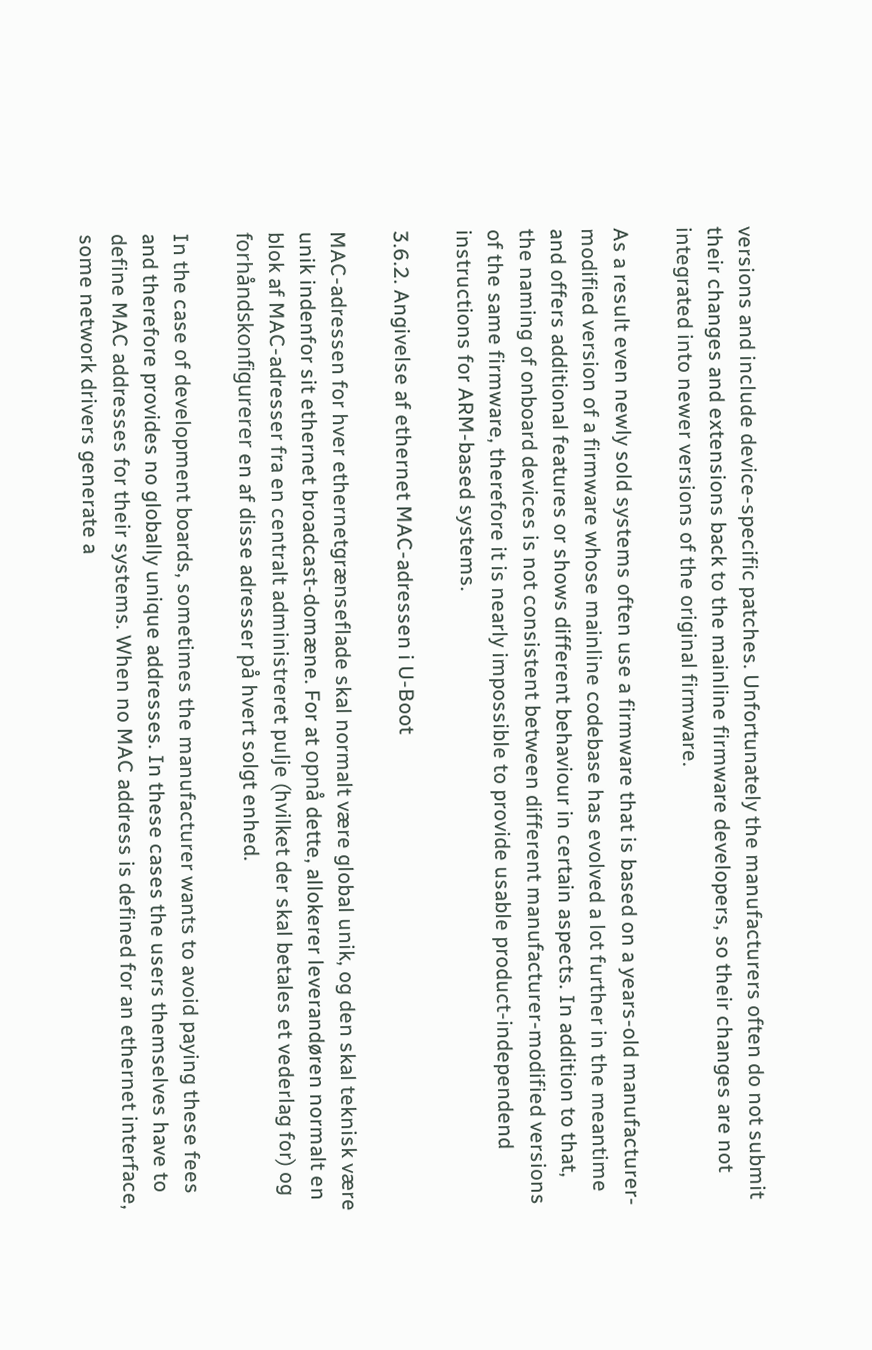versions and include device-specific patches. Unfortunately the manufacturers often do not submit their changes and extensions back to the mainline firmware developers, so their changes are not integrated into newer versions of the original firmware.

As a result even newly sold systems often use a firmware that is based on a years-old manufacturer-modified version of a firmware whose mainline codebase has evolved a lot further in the meantime and offers additional features or shows different behaviour in certain aspects. In addition to that, the naming of onboard devices is not consistent between different manufacturer-modified versions of the same firmware, therefore it is nearly impossible to provide usable product-independend instructions for ARM-based systems.

3.6.2. Angivelse af ethernet MAC-adressen i U-Boot

MAC-adressen for hver ethernetgrænseflade skal normalt være global unik, og den skal teknisk være unik indenfor sit ethernet broadcast-domæne. For at opnå dette, allokerer leverandøren normalt en blok af MAC-adresser fra en centralt administreret pulje (hvilket der skal betales et vederlag for) og forhåndskonfigurerer en af disse adresser på hvert solgt enhed.

In the case of development boards, sometimes the manufacturer wants to avoid paying these fees and therefore provides no globally unique addresses. In these cases the users themselves have to define MAC addresses for their systems. When no MAC address is defined for an ethernet interface, some network drivers generate a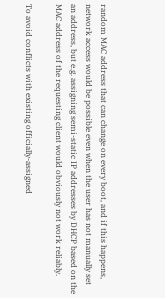random MAC address that can change on every boot, and if this happens, network access would be possible even when the user has not manually set an address, but e.g. assigning semi-static IP addresses by DHCP based on the MAC address of the requesting client would obviously not work reliably.

To avoid conflicts with existing officially-assigned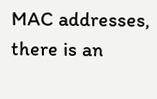MAC addresses, there is an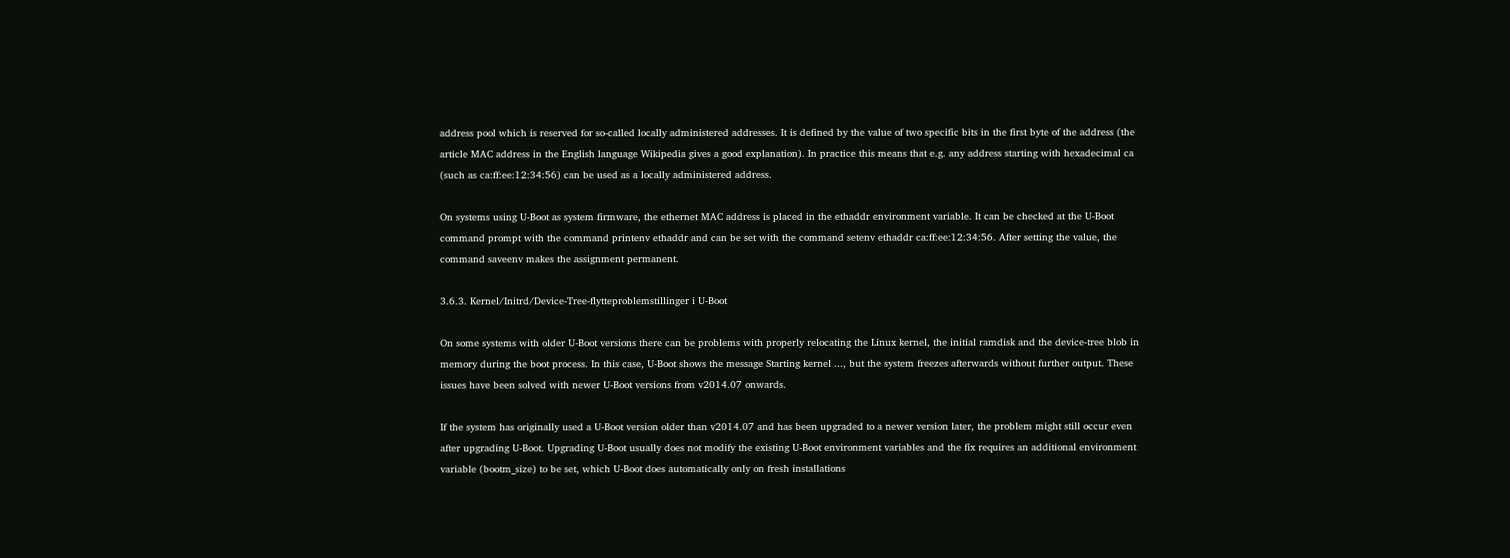address pool which is reserved for so-called locally administered addresses. It is defined by the value of two specific bits in the first byte of the address (the article MAC address in the English language Wikipedia gives a good explanation). In practice this means that e.g. any address starting with hexadecimal ca (such as ca:ff:ee:12:34:56) can be used as a locally administered address.

On systems using U-Boot as system firmware, the ethernet MAC address is placed in the ethaddr environment variable. It can be checked at the U-Boot command prompt with the command printenv ethaddr and can be set with the command setenv ethaddr ca:ff:ee:12:34:56. After setting the value, the command saveenv makes the assignment permanent.

3.6.3. Kernel/Initrd/Device-Tree-flytteproblemstillinger i U-Boot

On some systems with older U-Boot versions there can be problems with properly relocating the Linux kernel, the initial ramdisk and the device-tree blob in memory during the boot process. In this case, U-Boot shows the message Starting kernel ..., but the system freezes afterwards without further output. These issues have been solved with newer U-Boot versions from v2014.07 onwards.

If the system has originally used a U-Boot version older than v2014.07 and has been upgraded to a newer version later, the problem might still occur even after upgrading U-Boot. Upgrading U-Boot usually does not modify the existing U-Boot environment variables and the fix requires an additional environment variable (bootm_size) to be set, which U-Boot does automatically only on fresh installations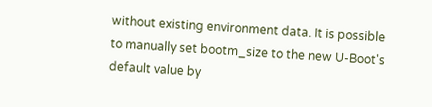without existing environment data. It is possible to manually set bootm_size to the new U-Boot's default value by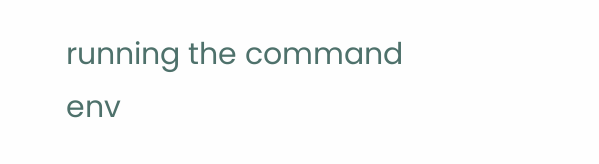running the command env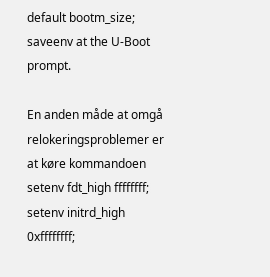default bootm_size; saveenv at the U-Boot prompt.

En anden måde at omgå relokeringsproblemer er at køre kommandoen setenv fdt_high ffffffff; setenv initrd_high 0xffffffff;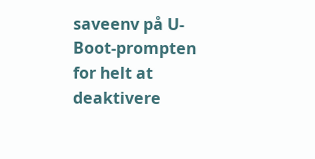saveenv på U-Boot-prompten for helt at deaktivere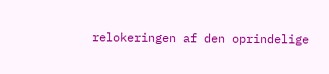relokeringen af den oprindelige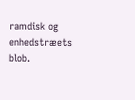ramdisk og enhedstræets blob.